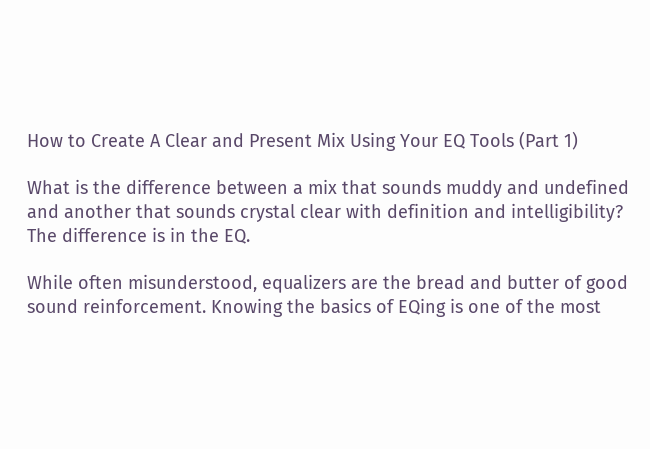How to Create A Clear and Present Mix Using Your EQ Tools (Part 1)

What is the difference between a mix that sounds muddy and undefined and another that sounds crystal clear with definition and intelligibility?  The difference is in the EQ.

While often misunderstood, equalizers are the bread and butter of good sound reinforcement. Knowing the basics of EQing is one of the most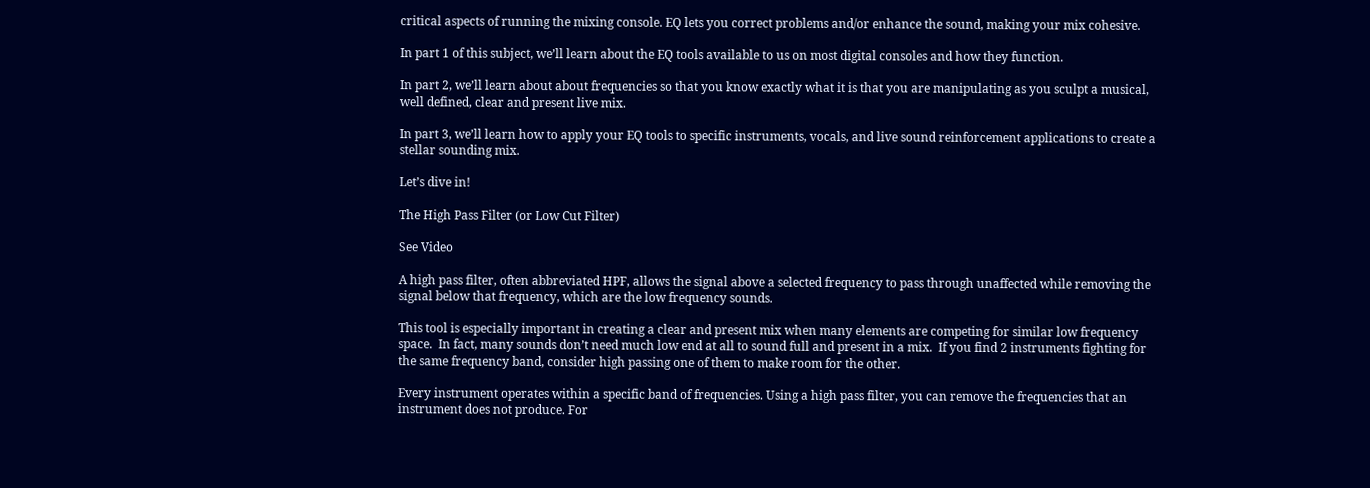critical aspects of running the mixing console. EQ lets you correct problems and/or enhance the sound, making your mix cohesive.

In part 1 of this subject, we’ll learn about the EQ tools available to us on most digital consoles and how they function.

In part 2, we’ll learn about about frequencies so that you know exactly what it is that you are manipulating as you sculpt a musical, well defined, clear and present live mix.

In part 3, we’ll learn how to apply your EQ tools to specific instruments, vocals, and live sound reinforcement applications to create a stellar sounding mix.

Let’s dive in!

The High Pass Filter (or Low Cut Filter)

See Video

A high pass filter, often abbreviated HPF, allows the signal above a selected frequency to pass through unaffected while removing the signal below that frequency, which are the low frequency sounds.

This tool is especially important in creating a clear and present mix when many elements are competing for similar low frequency space.  In fact, many sounds don’t need much low end at all to sound full and present in a mix.  If you find 2 instruments fighting for the same frequency band, consider high passing one of them to make room for the other.

Every instrument operates within a specific band of frequencies. Using a high pass filter, you can remove the frequencies that an instrument does not produce. For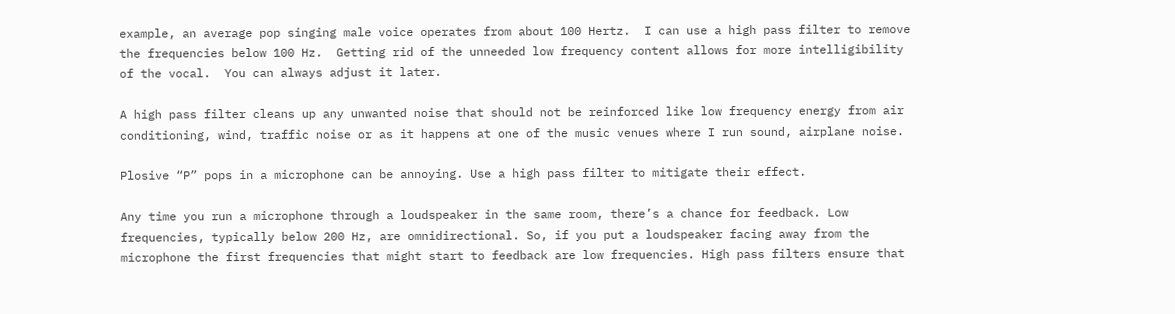example, an average pop singing male voice operates from about 100 Hertz.  I can use a high pass filter to remove the frequencies below 100 Hz.  Getting rid of the unneeded low frequency content allows for more intelligibility of the vocal.  You can always adjust it later.

A high pass filter cleans up any unwanted noise that should not be reinforced like low frequency energy from air conditioning, wind, traffic noise or as it happens at one of the music venues where I run sound, airplane noise.

Plosive “P” pops in a microphone can be annoying. Use a high pass filter to mitigate their effect.

Any time you run a microphone through a loudspeaker in the same room, there’s a chance for feedback. Low frequencies, typically below 200 Hz, are omnidirectional. So, if you put a loudspeaker facing away from the microphone the first frequencies that might start to feedback are low frequencies. High pass filters ensure that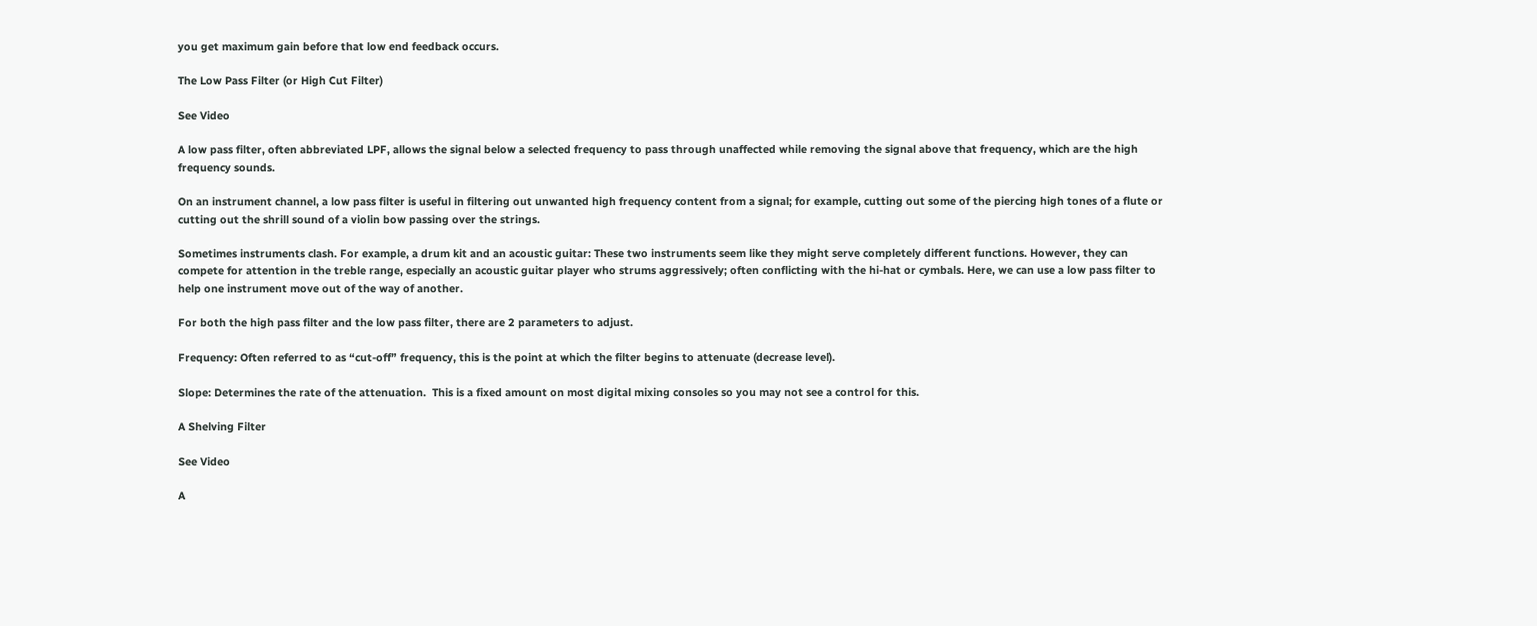you get maximum gain before that low end feedback occurs.

The Low Pass Filter (or High Cut Filter)

See Video

A low pass filter, often abbreviated LPF, allows the signal below a selected frequency to pass through unaffected while removing the signal above that frequency, which are the high frequency sounds.

On an instrument channel, a low pass filter is useful in filtering out unwanted high frequency content from a signal; for example, cutting out some of the piercing high tones of a flute or cutting out the shrill sound of a violin bow passing over the strings.

Sometimes instruments clash. For example, a drum kit and an acoustic guitar: These two instruments seem like they might serve completely different functions. However, they can compete for attention in the treble range, especially an acoustic guitar player who strums aggressively; often conflicting with the hi-hat or cymbals. Here, we can use a low pass filter to help one instrument move out of the way of another.

For both the high pass filter and the low pass filter, there are 2 parameters to adjust.

Frequency: Often referred to as “cut-off” frequency, this is the point at which the filter begins to attenuate (decrease level).

Slope: Determines the rate of the attenuation.  This is a fixed amount on most digital mixing consoles so you may not see a control for this.

A Shelving Filter

See Video

A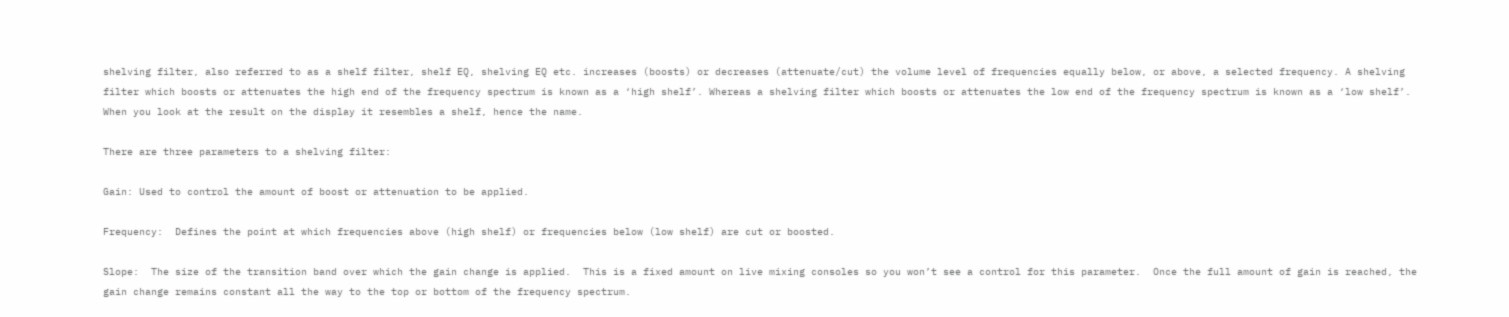shelving filter, also referred to as a shelf filter, shelf EQ, shelving EQ etc. increases (boosts) or decreases (attenuate/cut) the volume level of frequencies equally below, or above, a selected frequency. A shelving filter which boosts or attenuates the high end of the frequency spectrum is known as a ‘high shelf’. Whereas a shelving filter which boosts or attenuates the low end of the frequency spectrum is known as a ‘low shelf’. When you look at the result on the display it resembles a shelf, hence the name.

There are three parameters to a shelving filter:

Gain: Used to control the amount of boost or attenuation to be applied.

Frequency:  Defines the point at which frequencies above (high shelf) or frequencies below (low shelf) are cut or boosted.

Slope:  The size of the transition band over which the gain change is applied.  This is a fixed amount on live mixing consoles so you won’t see a control for this parameter.  Once the full amount of gain is reached, the gain change remains constant all the way to the top or bottom of the frequency spectrum.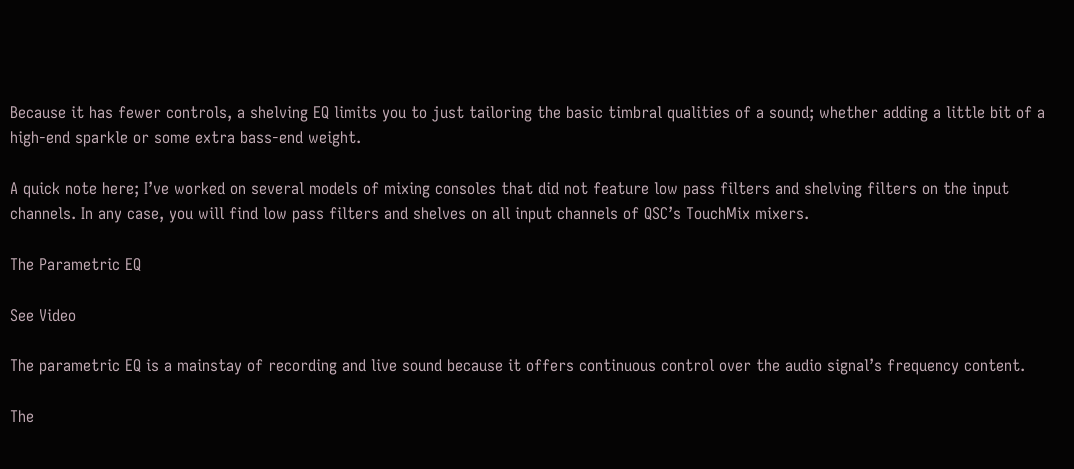Because it has fewer controls, a shelving EQ limits you to just tailoring the basic timbral qualities of a sound; whether adding a little bit of a high-end sparkle or some extra bass-end weight.

A quick note here; I’ve worked on several models of mixing consoles that did not feature low pass filters and shelving filters on the input channels. In any case, you will find low pass filters and shelves on all input channels of QSC’s TouchMix mixers.

The Parametric EQ

See Video

The parametric EQ is a mainstay of recording and live sound because it offers continuous control over the audio signal’s frequency content.

The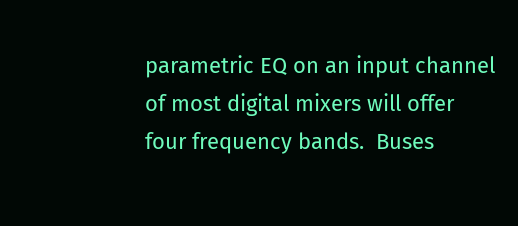parametric EQ on an input channel of most digital mixers will offer four frequency bands.  Buses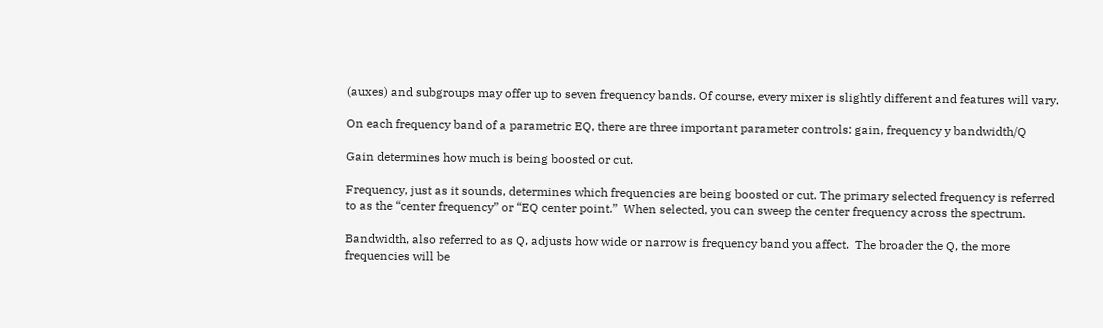(auxes) and subgroups may offer up to seven frequency bands. Of course, every mixer is slightly different and features will vary.

On each frequency band of a parametric EQ, there are three important parameter controls: gain, frequency y bandwidth/Q

Gain determines how much is being boosted or cut.

Frequency, just as it sounds, determines which frequencies are being boosted or cut. The primary selected frequency is referred to as the “center frequency” or “EQ center point.”  When selected, you can sweep the center frequency across the spectrum.

Bandwidth, also referred to as Q, adjusts how wide or narrow is frequency band you affect.  The broader the Q, the more frequencies will be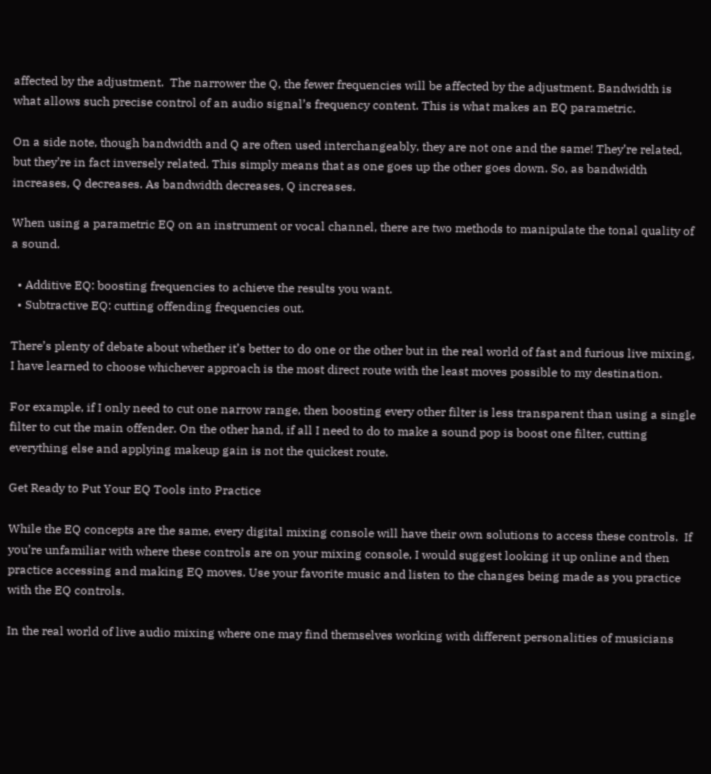affected by the adjustment.  The narrower the Q, the fewer frequencies will be affected by the adjustment. Bandwidth is what allows such precise control of an audio signal’s frequency content. This is what makes an EQ parametric.

On a side note, though bandwidth and Q are often used interchangeably, they are not one and the same! They’re related, but they’re in fact inversely related. This simply means that as one goes up the other goes down. So, as bandwidth increases, Q decreases. As bandwidth decreases, Q increases.

When using a parametric EQ on an instrument or vocal channel, there are two methods to manipulate the tonal quality of a sound.

  • Additive EQ: boosting frequencies to achieve the results you want.
  • Subtractive EQ: cutting offending frequencies out.

There’s plenty of debate about whether it’s better to do one or the other but in the real world of fast and furious live mixing, I have learned to choose whichever approach is the most direct route with the least moves possible to my destination.

For example, if I only need to cut one narrow range, then boosting every other filter is less transparent than using a single filter to cut the main offender. On the other hand, if all I need to do to make a sound pop is boost one filter, cutting everything else and applying makeup gain is not the quickest route.

Get Ready to Put Your EQ Tools into Practice

While the EQ concepts are the same, every digital mixing console will have their own solutions to access these controls.  If you’re unfamiliar with where these controls are on your mixing console, I would suggest looking it up online and then practice accessing and making EQ moves. Use your favorite music and listen to the changes being made as you practice with the EQ controls.

In the real world of live audio mixing where one may find themselves working with different personalities of musicians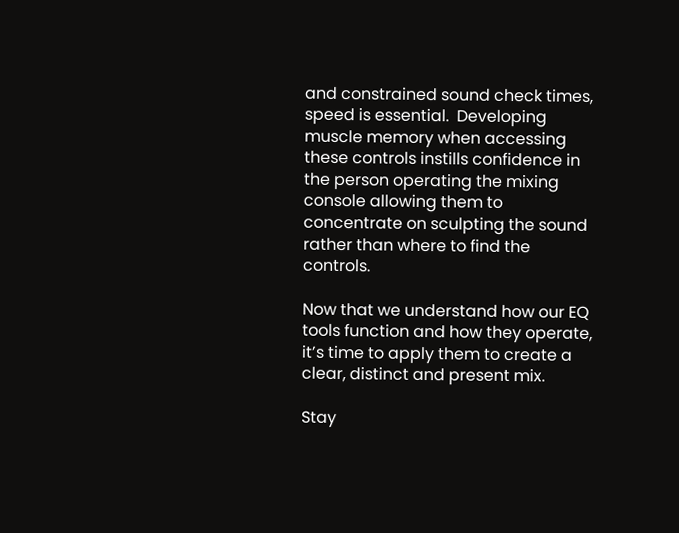and constrained sound check times, speed is essential.  Developing muscle memory when accessing these controls instills confidence in the person operating the mixing console allowing them to concentrate on sculpting the sound rather than where to find the controls.

Now that we understand how our EQ tools function and how they operate, it’s time to apply them to create a clear, distinct and present mix.

Stay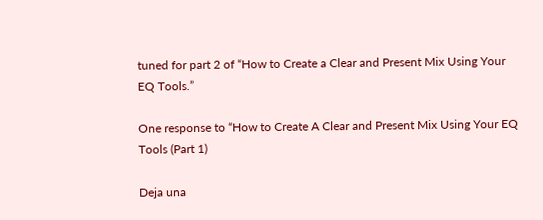tuned for part 2 of “How to Create a Clear and Present Mix Using Your EQ Tools.”

One response to “How to Create A Clear and Present Mix Using Your EQ Tools (Part 1)

Deja una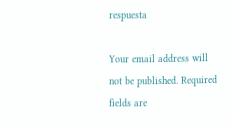respuesta

Your email address will not be published. Required fields are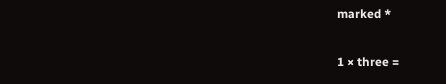marked *

1 × three =